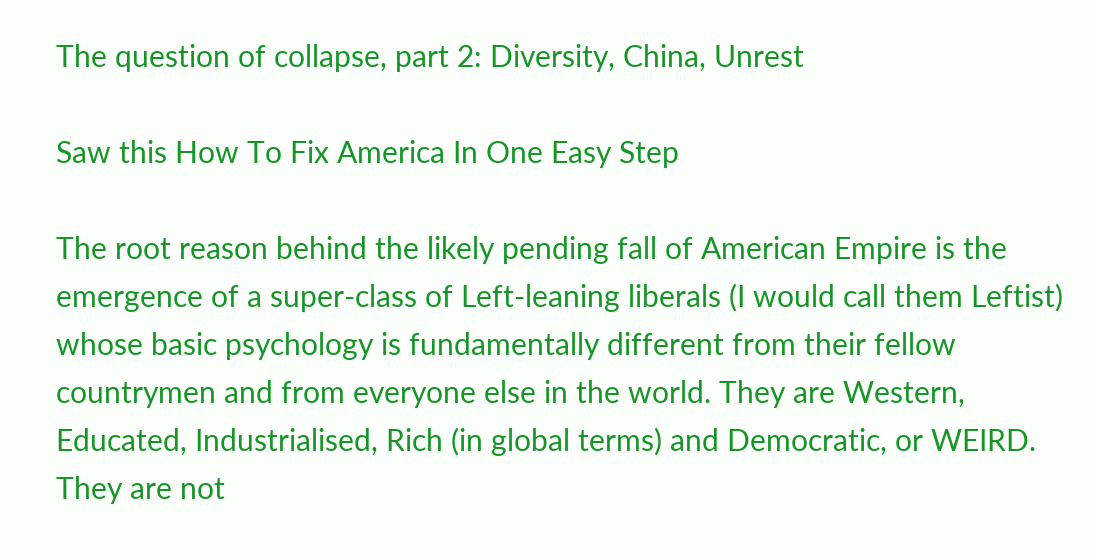The question of collapse, part 2: Diversity, China, Unrest

Saw this How To Fix America In One Easy Step

The root reason behind the likely pending fall of American Empire is the emergence of a super-class of Left-leaning liberals (I would call them Leftist) whose basic psychology is fundamentally different from their fellow countrymen and from everyone else in the world. They are Western, Educated, Industrialised, Rich (in global terms) and Democratic, or WEIRD. They are not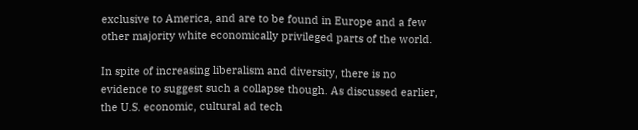exclusive to America, and are to be found in Europe and a few other majority white economically privileged parts of the world.

In spite of increasing liberalism and diversity, there is no evidence to suggest such a collapse though. As discussed earlier, the U.S. economic, cultural ad tech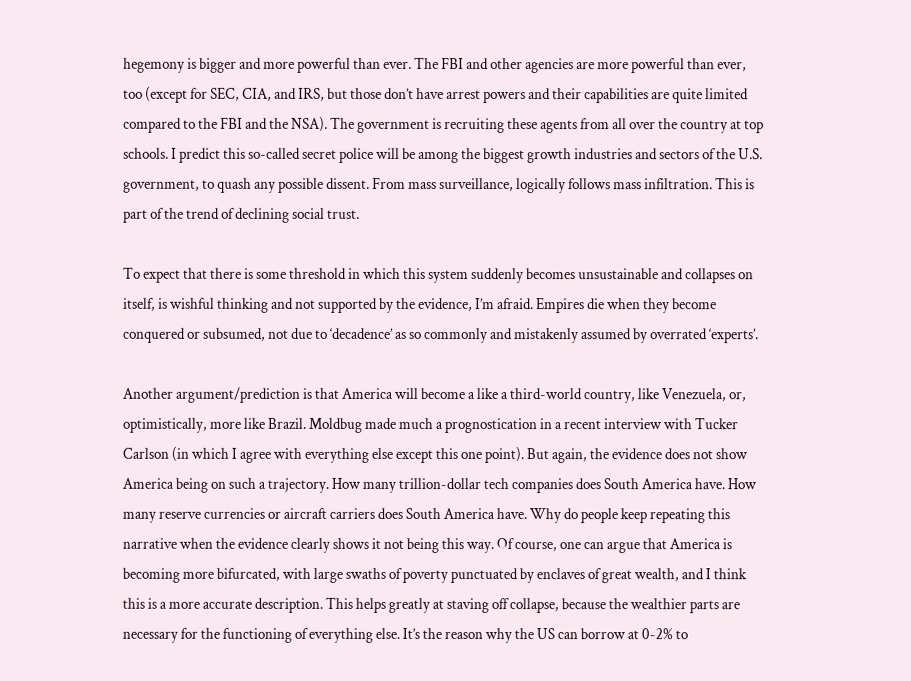hegemony is bigger and more powerful than ever. The FBI and other agencies are more powerful than ever, too (except for SEC, CIA, and IRS, but those don’t have arrest powers and their capabilities are quite limited compared to the FBI and the NSA). The government is recruiting these agents from all over the country at top schools. I predict this so-called secret police will be among the biggest growth industries and sectors of the U.S. government, to quash any possible dissent. From mass surveillance, logically follows mass infiltration. This is part of the trend of declining social trust.

To expect that there is some threshold in which this system suddenly becomes unsustainable and collapses on itself, is wishful thinking and not supported by the evidence, I’m afraid. Empires die when they become conquered or subsumed, not due to ‘decadence’ as so commonly and mistakenly assumed by overrated ‘experts’.

Another argument/prediction is that America will become a like a third-world country, like Venezuela, or, optimistically, more like Brazil. Moldbug made much a prognostication in a recent interview with Tucker Carlson (in which I agree with everything else except this one point). But again, the evidence does not show America being on such a trajectory. How many trillion-dollar tech companies does South America have. How many reserve currencies or aircraft carriers does South America have. Why do people keep repeating this narrative when the evidence clearly shows it not being this way. Of course, one can argue that America is becoming more bifurcated, with large swaths of poverty punctuated by enclaves of great wealth, and I think this is a more accurate description. This helps greatly at staving off collapse, because the wealthier parts are necessary for the functioning of everything else. It’s the reason why the US can borrow at 0-2% to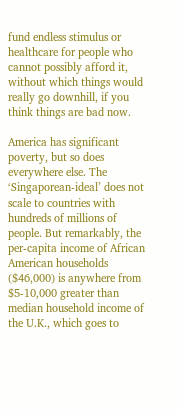fund endless stimulus or healthcare for people who cannot possibly afford it, without which things would really go downhill, if you think things are bad now.

America has significant poverty, but so does everywhere else. The ‘Singaporean-ideal’ does not scale to countries with hundreds of millions of people. But remarkably, the per-capita income of African American households ($46,000) is anywhere from $5-10,000 greater than median household income of the U.K., which goes to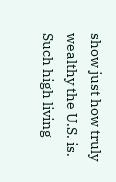show just how truly wealthy the U.S. is. Such high living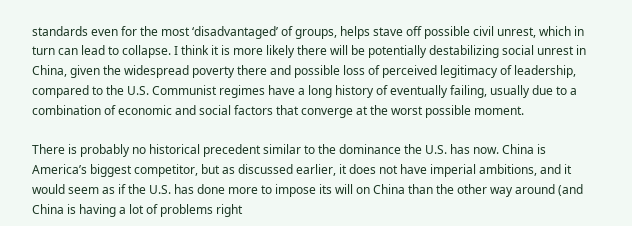standards even for the most ‘disadvantaged’ of groups, helps stave off possible civil unrest, which in turn can lead to collapse. I think it is more likely there will be potentially destabilizing social unrest in China, given the widespread poverty there and possible loss of perceived legitimacy of leadership, compared to the U.S. Communist regimes have a long history of eventually failing, usually due to a combination of economic and social factors that converge at the worst possible moment.

There is probably no historical precedent similar to the dominance the U.S. has now. China is America’s biggest competitor, but as discussed earlier, it does not have imperial ambitions, and it would seem as if the U.S. has done more to impose its will on China than the other way around (and China is having a lot of problems right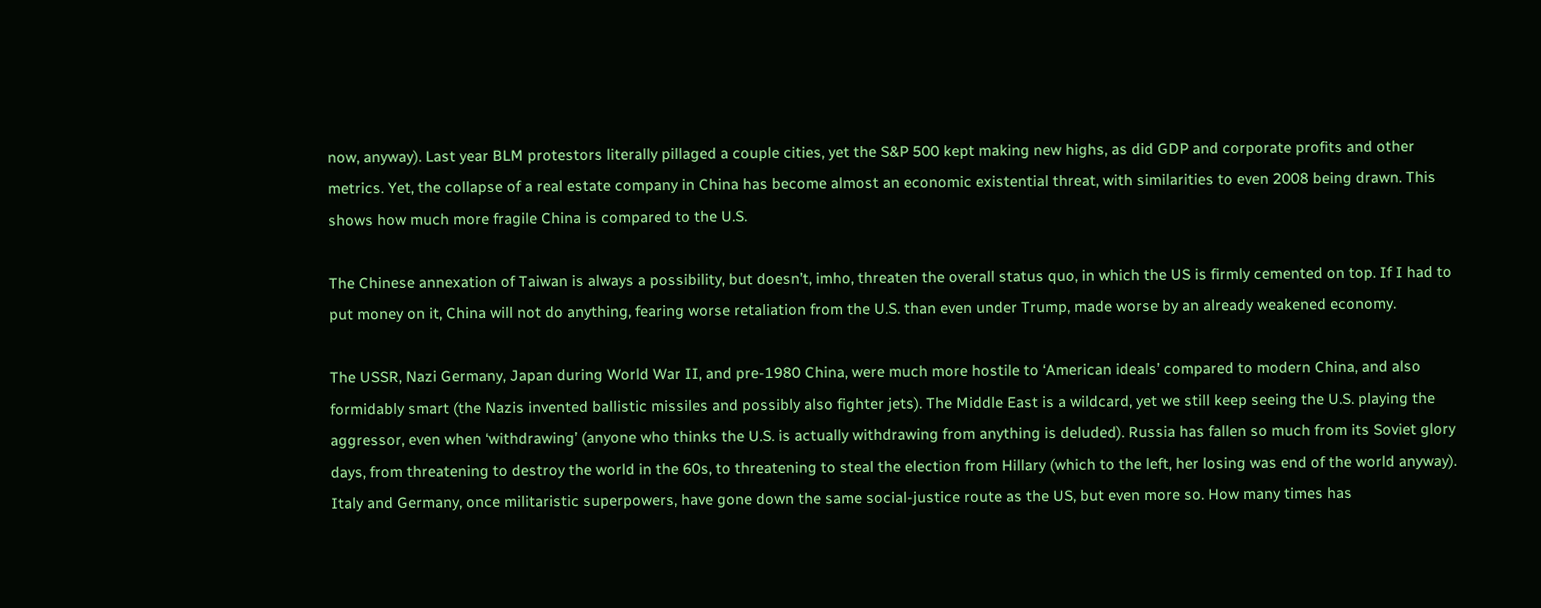now, anyway). Last year BLM protestors literally pillaged a couple cities, yet the S&P 500 kept making new highs, as did GDP and corporate profits and other metrics. Yet, the collapse of a real estate company in China has become almost an economic existential threat, with similarities to even 2008 being drawn. This shows how much more fragile China is compared to the U.S.

The Chinese annexation of Taiwan is always a possibility, but doesn’t, imho, threaten the overall status quo, in which the US is firmly cemented on top. If I had to put money on it, China will not do anything, fearing worse retaliation from the U.S. than even under Trump, made worse by an already weakened economy.

The USSR, Nazi Germany, Japan during World War II, and pre-1980 China, were much more hostile to ‘American ideals’ compared to modern China, and also formidably smart (the Nazis invented ballistic missiles and possibly also fighter jets). The Middle East is a wildcard, yet we still keep seeing the U.S. playing the aggressor, even when ‘withdrawing’ (anyone who thinks the U.S. is actually withdrawing from anything is deluded). Russia has fallen so much from its Soviet glory days, from threatening to destroy the world in the 60s, to threatening to steal the election from Hillary (which to the left, her losing was end of the world anyway). Italy and Germany, once militaristic superpowers, have gone down the same social-justice route as the US, but even more so. How many times has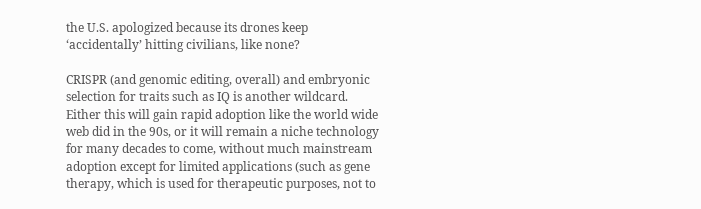the U.S. apologized because its drones keep ‘accidentally’ hitting civilians, like none?

CRISPR (and genomic editing, overall) and embryonic selection for traits such as IQ is another wildcard. Either this will gain rapid adoption like the world wide web did in the 90s, or it will remain a niche technology for many decades to come, without much mainstream adoption except for limited applications (such as gene therapy, which is used for therapeutic purposes, not to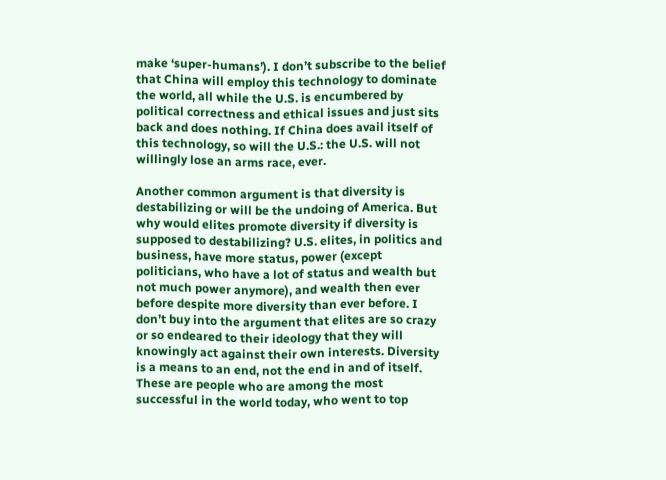make ‘super-humans’). I don’t subscribe to the belief that China will employ this technology to dominate the world, all while the U.S. is encumbered by political correctness and ethical issues and just sits back and does nothing. If China does avail itself of this technology, so will the U.S.: the U.S. will not willingly lose an arms race, ever.

Another common argument is that diversity is destabilizing or will be the undoing of America. But why would elites promote diversity if diversity is supposed to destabilizing? U.S. elites, in politics and business, have more status, power (except politicians, who have a lot of status and wealth but not much power anymore), and wealth then ever before despite more diversity than ever before. I don’t buy into the argument that elites are so crazy or so endeared to their ideology that they will knowingly act against their own interests. Diversity is a means to an end, not the end in and of itself. These are people who are among the most successful in the world today, who went to top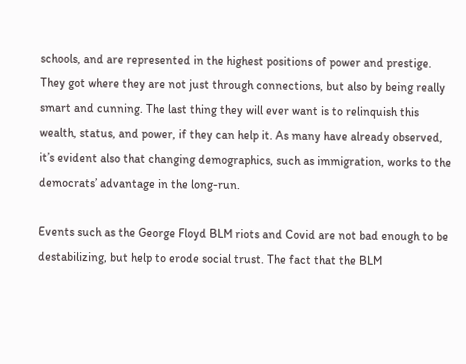schools, and are represented in the highest positions of power and prestige. They got where they are not just through connections, but also by being really smart and cunning. The last thing they will ever want is to relinquish this wealth, status, and power, if they can help it. As many have already observed, it’s evident also that changing demographics, such as immigration, works to the democrats’ advantage in the long-run.

Events such as the George Floyd BLM riots and Covid are not bad enough to be destabilizing, but help to erode social trust. The fact that the BLM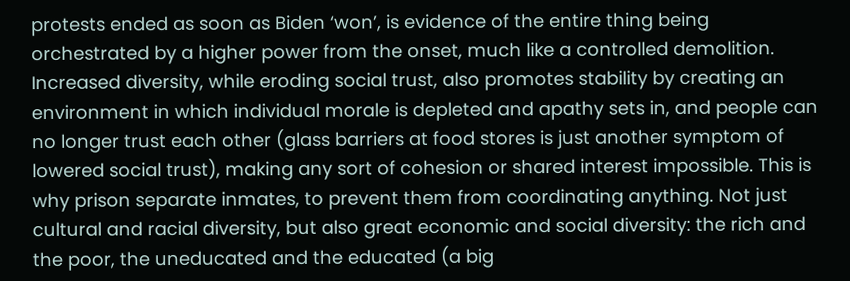protests ended as soon as Biden ‘won’, is evidence of the entire thing being orchestrated by a higher power from the onset, much like a controlled demolition. Increased diversity, while eroding social trust, also promotes stability by creating an environment in which individual morale is depleted and apathy sets in, and people can no longer trust each other (glass barriers at food stores is just another symptom of lowered social trust), making any sort of cohesion or shared interest impossible. This is why prison separate inmates, to prevent them from coordinating anything. Not just cultural and racial diversity, but also great economic and social diversity: the rich and the poor, the uneducated and the educated (a big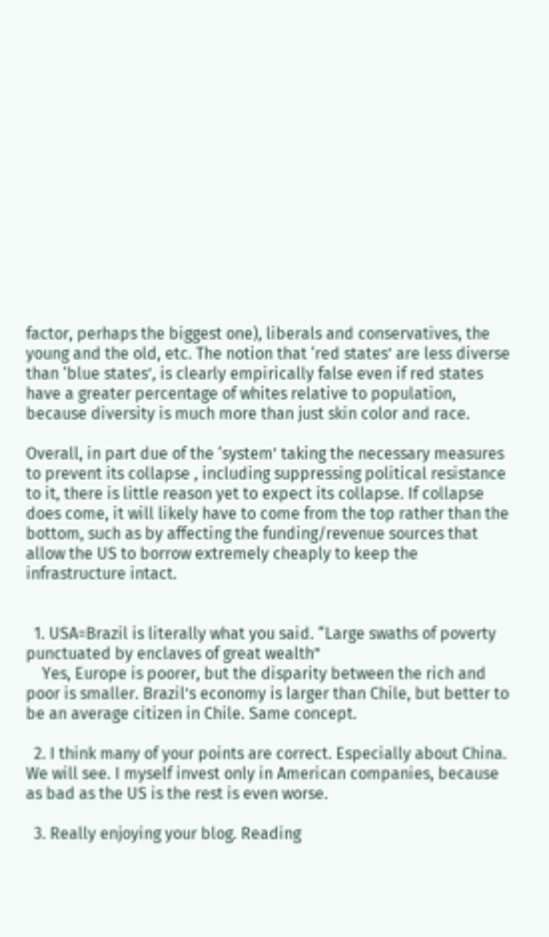factor, perhaps the biggest one), liberals and conservatives, the young and the old, etc. The notion that ‘red states’ are less diverse than ‘blue states’, is clearly empirically false even if red states have a greater percentage of whites relative to population, because diversity is much more than just skin color and race.

Overall, in part due of the ‘system’ taking the necessary measures to prevent its collapse , including suppressing political resistance to it, there is little reason yet to expect its collapse. If collapse does come, it will likely have to come from the top rather than the bottom, such as by affecting the funding/revenue sources that allow the US to borrow extremely cheaply to keep the infrastructure intact.


  1. USA=Brazil is literally what you said. “Large swaths of poverty punctuated by enclaves of great wealth”
    Yes, Europe is poorer, but the disparity between the rich and poor is smaller. Brazil’s economy is larger than Chile, but better to be an average citizen in Chile. Same concept.

  2. I think many of your points are correct. Especially about China. We will see. I myself invest only in American companies, because as bad as the US is the rest is even worse.

  3. Really enjoying your blog. Reading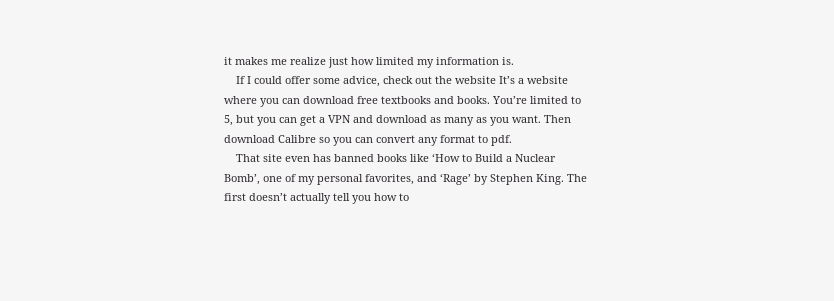it makes me realize just how limited my information is.
    If I could offer some advice, check out the website It’s a website where you can download free textbooks and books. You’re limited to 5, but you can get a VPN and download as many as you want. Then download Calibre so you can convert any format to pdf.
    That site even has banned books like ‘How to Build a Nuclear Bomb’, one of my personal favorites, and ‘Rage’ by Stephen King. The first doesn’t actually tell you how to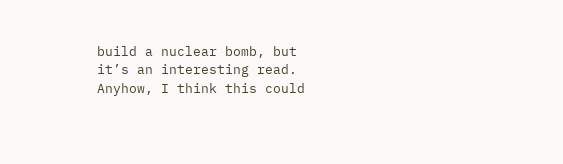build a nuclear bomb, but it’s an interesting read. Anyhow, I think this could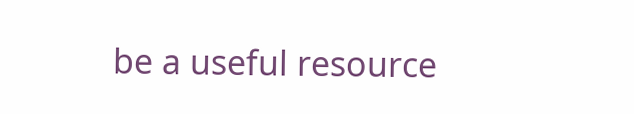be a useful resource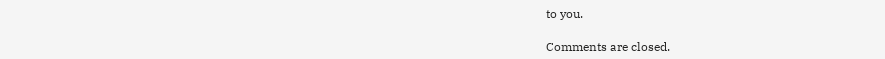to you.

Comments are closed.